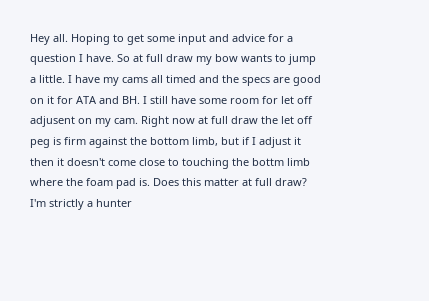Hey all. Hoping to get some input and advice for a question I have. So at full draw my bow wants to jump a little. I have my cams all timed and the specs are good on it for ATA and BH. I still have some room for let off adjusent on my cam. Right now at full draw the let off peg is firm against the bottom limb, but if I adjust it then it doesn't come close to touching the bottm limb where the foam pad is. Does this matter at full draw? I'm strictly a hunter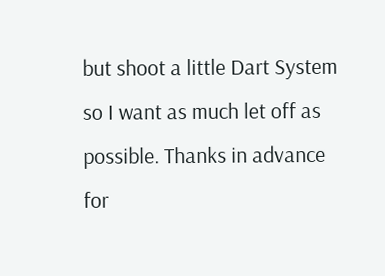but shoot a little Dart System so I want as much let off as possible. Thanks in advance for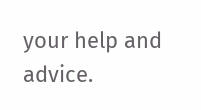your help and advice.